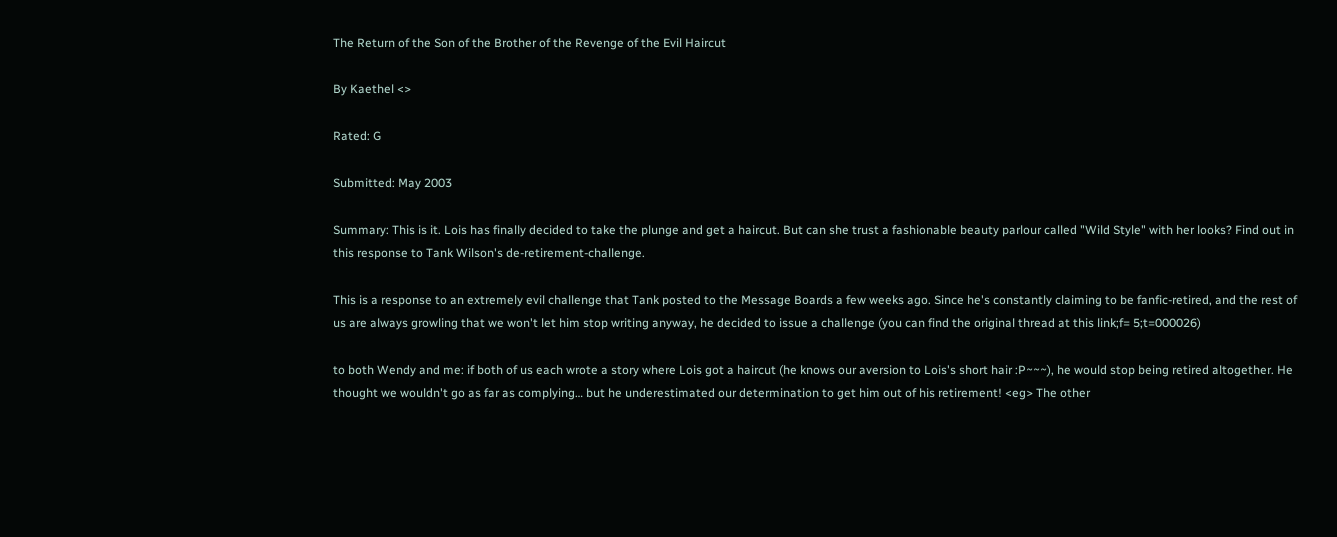The Return of the Son of the Brother of the Revenge of the Evil Haircut

By Kaethel <>

Rated: G

Submitted: May 2003

Summary: This is it. Lois has finally decided to take the plunge and get a haircut. But can she trust a fashionable beauty parlour called "Wild Style" with her looks? Find out in this response to Tank Wilson's de-retirement-challenge.

This is a response to an extremely evil challenge that Tank posted to the Message Boards a few weeks ago. Since he's constantly claiming to be fanfic-retired, and the rest of us are always growling that we won't let him stop writing anyway, he decided to issue a challenge (you can find the original thread at this link;f= 5;t=000026)

to both Wendy and me: if both of us each wrote a story where Lois got a haircut (he knows our aversion to Lois's short hair :P~~~), he would stop being retired altogether. He thought we wouldn't go as far as complying… but he underestimated our determination to get him out of his retirement! <eg> The other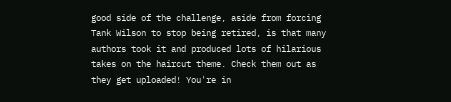good side of the challenge, aside from forcing Tank Wilson to stop being retired, is that many authors took it and produced lots of hilarious takes on the haircut theme. Check them out as they get uploaded! You're in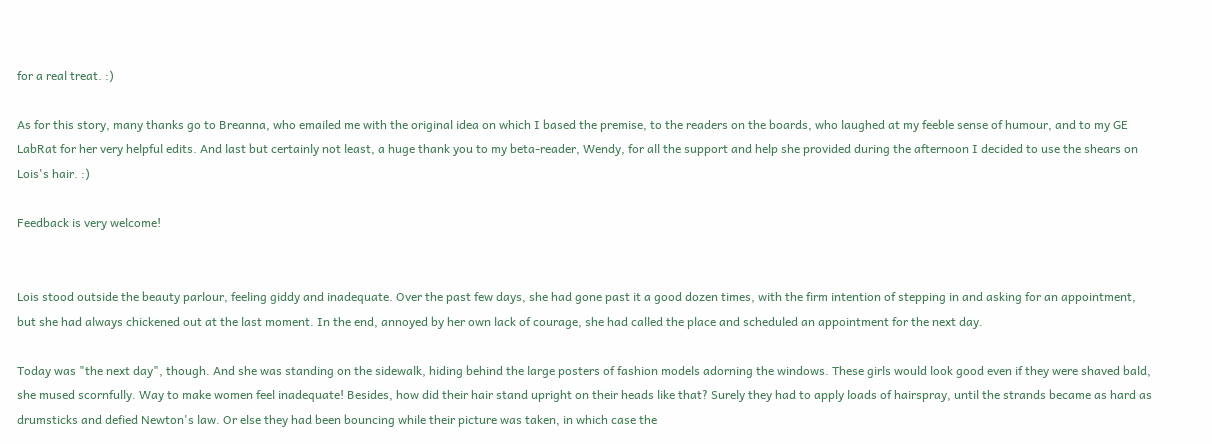for a real treat. :)

As for this story, many thanks go to Breanna, who emailed me with the original idea on which I based the premise, to the readers on the boards, who laughed at my feeble sense of humour, and to my GE LabRat for her very helpful edits. And last but certainly not least, a huge thank you to my beta-reader, Wendy, for all the support and help she provided during the afternoon I decided to use the shears on Lois's hair. :)

Feedback is very welcome!


Lois stood outside the beauty parlour, feeling giddy and inadequate. Over the past few days, she had gone past it a good dozen times, with the firm intention of stepping in and asking for an appointment, but she had always chickened out at the last moment. In the end, annoyed by her own lack of courage, she had called the place and scheduled an appointment for the next day.

Today was "the next day", though. And she was standing on the sidewalk, hiding behind the large posters of fashion models adorning the windows. These girls would look good even if they were shaved bald, she mused scornfully. Way to make women feel inadequate! Besides, how did their hair stand upright on their heads like that? Surely they had to apply loads of hairspray, until the strands became as hard as drumsticks and defied Newton's law. Or else they had been bouncing while their picture was taken, in which case the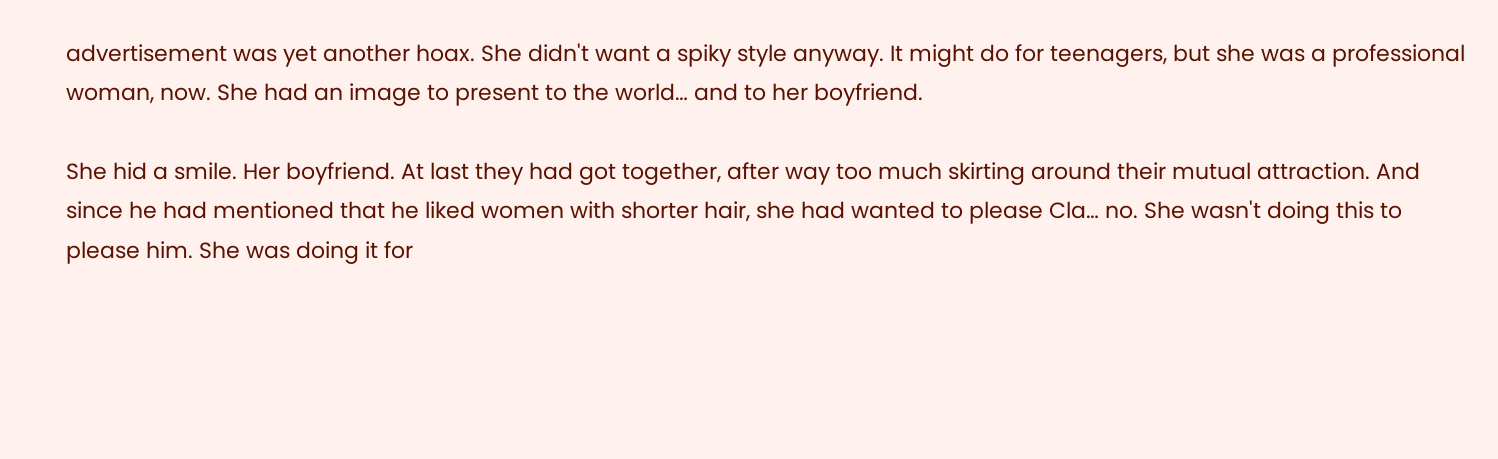advertisement was yet another hoax. She didn't want a spiky style anyway. It might do for teenagers, but she was a professional woman, now. She had an image to present to the world… and to her boyfriend.

She hid a smile. Her boyfriend. At last they had got together, after way too much skirting around their mutual attraction. And since he had mentioned that he liked women with shorter hair, she had wanted to please Cla… no. She wasn't doing this to please him. She was doing it for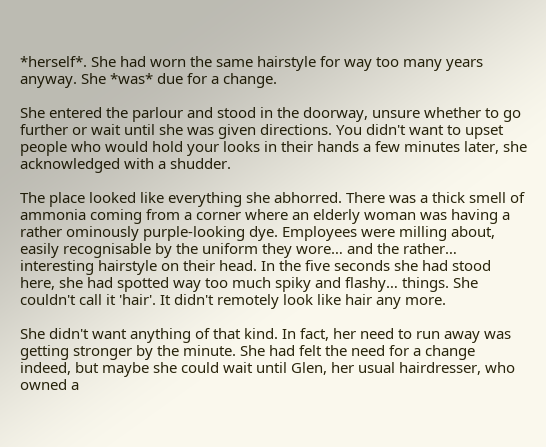*herself*. She had worn the same hairstyle for way too many years anyway. She *was* due for a change.

She entered the parlour and stood in the doorway, unsure whether to go further or wait until she was given directions. You didn't want to upset people who would hold your looks in their hands a few minutes later, she acknowledged with a shudder.

The place looked like everything she abhorred. There was a thick smell of ammonia coming from a corner where an elderly woman was having a rather ominously purple-looking dye. Employees were milling about, easily recognisable by the uniform they wore… and the rather… interesting hairstyle on their head. In the five seconds she had stood here, she had spotted way too much spiky and flashy… things. She couldn't call it 'hair'. It didn't remotely look like hair any more.

She didn't want anything of that kind. In fact, her need to run away was getting stronger by the minute. She had felt the need for a change indeed, but maybe she could wait until Glen, her usual hairdresser, who owned a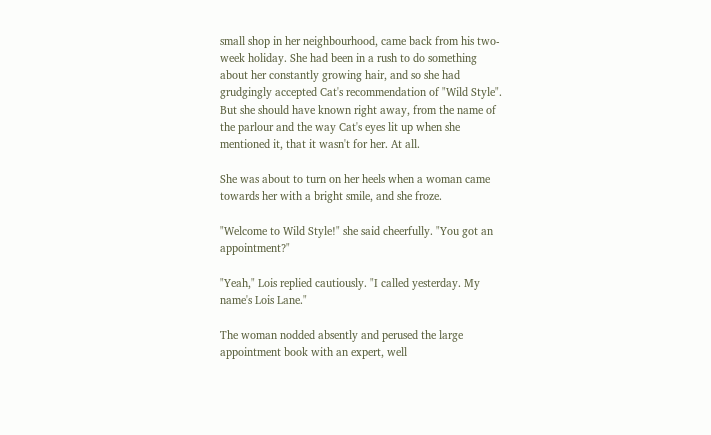small shop in her neighbourhood, came back from his two-week holiday. She had been in a rush to do something about her constantly growing hair, and so she had grudgingly accepted Cat's recommendation of "Wild Style". But she should have known right away, from the name of the parlour and the way Cat's eyes lit up when she mentioned it, that it wasn't for her. At all.

She was about to turn on her heels when a woman came towards her with a bright smile, and she froze.

"Welcome to Wild Style!" she said cheerfully. "You got an appointment?"

"Yeah," Lois replied cautiously. "I called yesterday. My name's Lois Lane."

The woman nodded absently and perused the large appointment book with an expert, well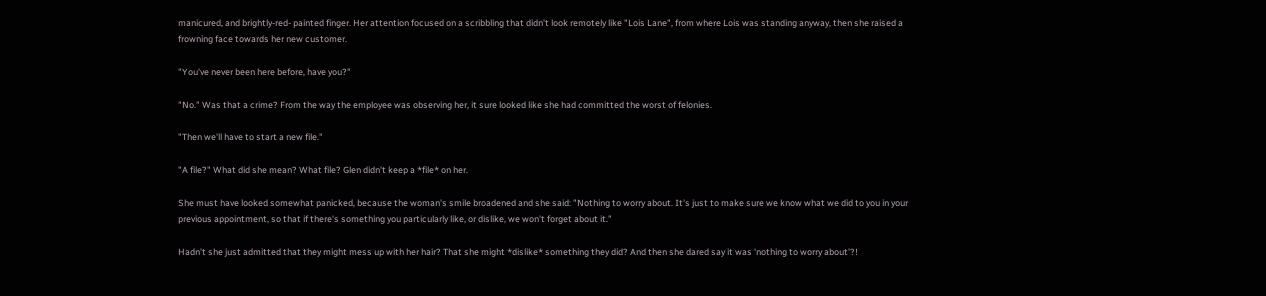manicured, and brightly-red- painted finger. Her attention focused on a scribbling that didn't look remotely like "Lois Lane", from where Lois was standing anyway, then she raised a frowning face towards her new customer.

"You've never been here before, have you?"

"No." Was that a crime? From the way the employee was observing her, it sure looked like she had committed the worst of felonies.

"Then we'll have to start a new file."

"A file?" What did she mean? What file? Glen didn't keep a *file* on her.

She must have looked somewhat panicked, because the woman's smile broadened and she said: "Nothing to worry about. It's just to make sure we know what we did to you in your previous appointment, so that if there's something you particularly like, or dislike, we won't forget about it."

Hadn't she just admitted that they might mess up with her hair? That she might *dislike* something they did? And then she dared say it was 'nothing to worry about'?!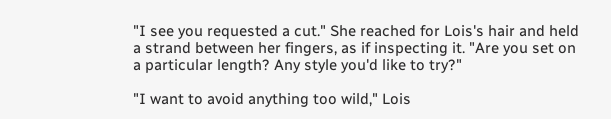"I see you requested a cut." She reached for Lois's hair and held a strand between her fingers, as if inspecting it. "Are you set on a particular length? Any style you'd like to try?"

"I want to avoid anything too wild," Lois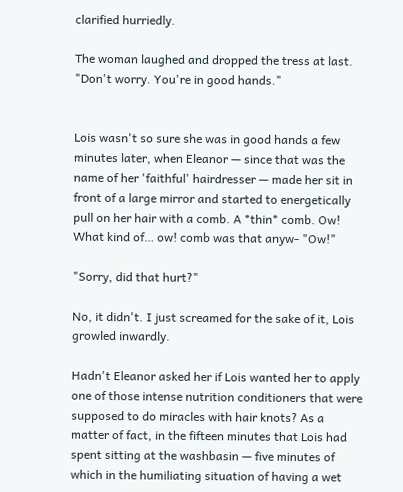clarified hurriedly.

The woman laughed and dropped the tress at last. "Don't worry. You're in good hands."


Lois wasn't so sure she was in good hands a few minutes later, when Eleanor — since that was the name of her 'faithful' hairdresser — made her sit in front of a large mirror and started to energetically pull on her hair with a comb. A *thin* comb. Ow! What kind of… ow! comb was that anyw- "Ow!"

"Sorry, did that hurt?"

No, it didn't. I just screamed for the sake of it, Lois growled inwardly.

Hadn't Eleanor asked her if Lois wanted her to apply one of those intense nutrition conditioners that were supposed to do miracles with hair knots? As a matter of fact, in the fifteen minutes that Lois had spent sitting at the washbasin — five minutes of which in the humiliating situation of having a wet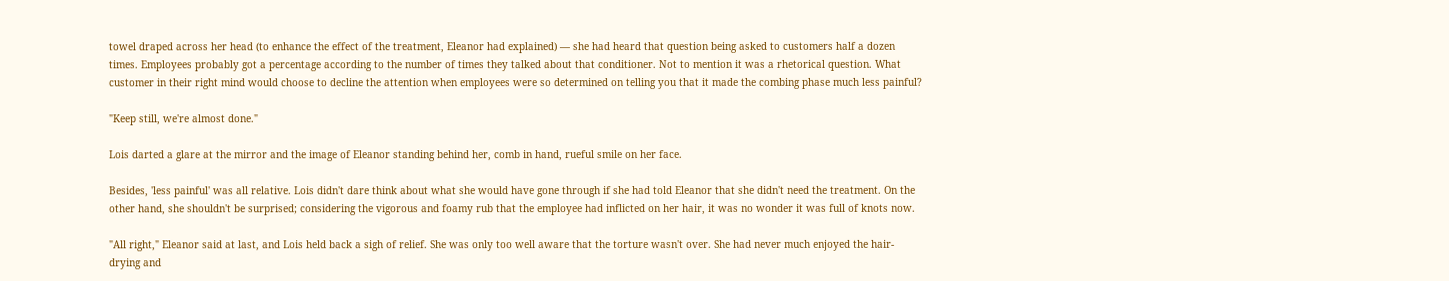towel draped across her head (to enhance the effect of the treatment, Eleanor had explained) — she had heard that question being asked to customers half a dozen times. Employees probably got a percentage according to the number of times they talked about that conditioner. Not to mention it was a rhetorical question. What customer in their right mind would choose to decline the attention when employees were so determined on telling you that it made the combing phase much less painful?

"Keep still, we're almost done."

Lois darted a glare at the mirror and the image of Eleanor standing behind her, comb in hand, rueful smile on her face.

Besides, 'less painful' was all relative. Lois didn't dare think about what she would have gone through if she had told Eleanor that she didn't need the treatment. On the other hand, she shouldn't be surprised; considering the vigorous and foamy rub that the employee had inflicted on her hair, it was no wonder it was full of knots now.

"All right," Eleanor said at last, and Lois held back a sigh of relief. She was only too well aware that the torture wasn't over. She had never much enjoyed the hair- drying and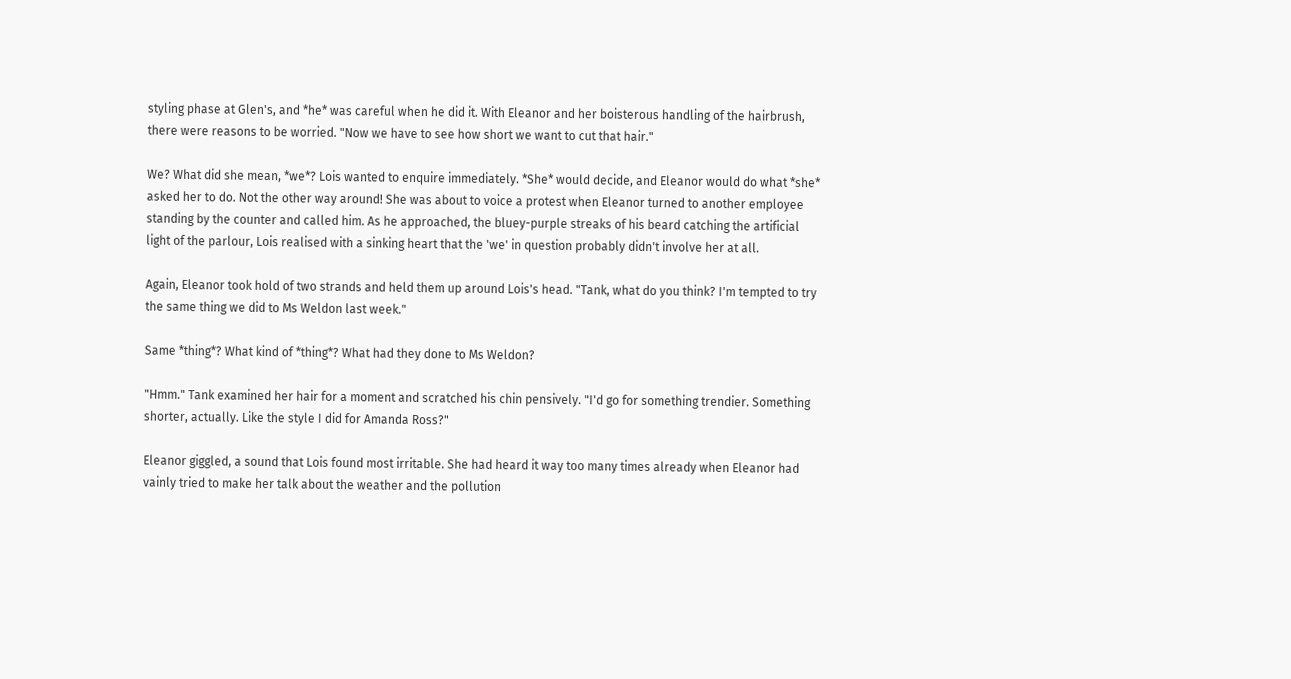styling phase at Glen's, and *he* was careful when he did it. With Eleanor and her boisterous handling of the hairbrush, there were reasons to be worried. "Now we have to see how short we want to cut that hair."

We? What did she mean, *we*? Lois wanted to enquire immediately. *She* would decide, and Eleanor would do what *she* asked her to do. Not the other way around! She was about to voice a protest when Eleanor turned to another employee standing by the counter and called him. As he approached, the bluey-purple streaks of his beard catching the artificial light of the parlour, Lois realised with a sinking heart that the 'we' in question probably didn't involve her at all.

Again, Eleanor took hold of two strands and held them up around Lois's head. "Tank, what do you think? I'm tempted to try the same thing we did to Ms Weldon last week."

Same *thing*? What kind of *thing*? What had they done to Ms Weldon?

"Hmm." Tank examined her hair for a moment and scratched his chin pensively. "I'd go for something trendier. Something shorter, actually. Like the style I did for Amanda Ross?"

Eleanor giggled, a sound that Lois found most irritable. She had heard it way too many times already when Eleanor had vainly tried to make her talk about the weather and the pollution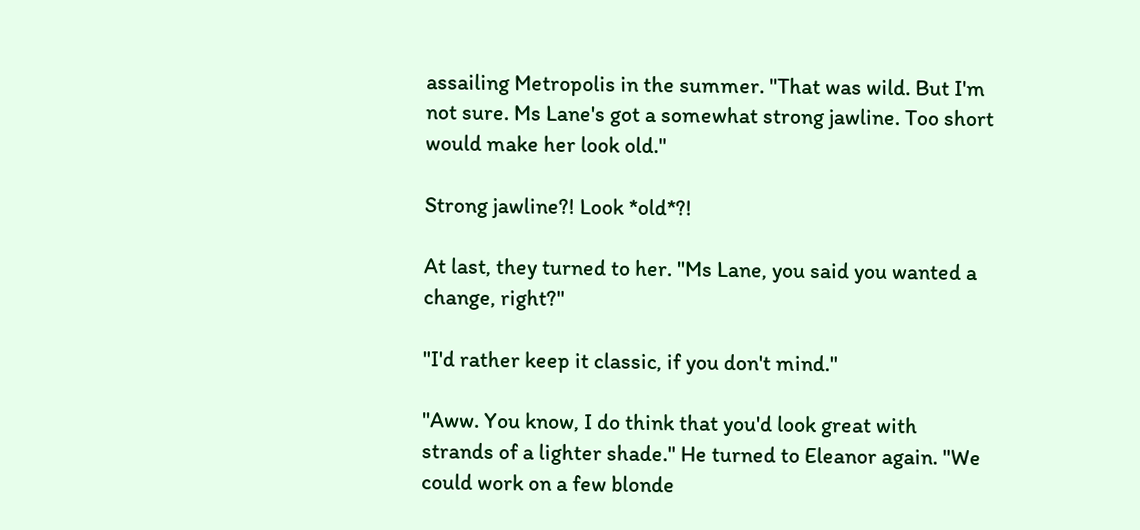assailing Metropolis in the summer. "That was wild. But I'm not sure. Ms Lane's got a somewhat strong jawline. Too short would make her look old."

Strong jawline?! Look *old*?!

At last, they turned to her. "Ms Lane, you said you wanted a change, right?"

"I'd rather keep it classic, if you don't mind."

"Aww. You know, I do think that you'd look great with strands of a lighter shade." He turned to Eleanor again. "We could work on a few blonde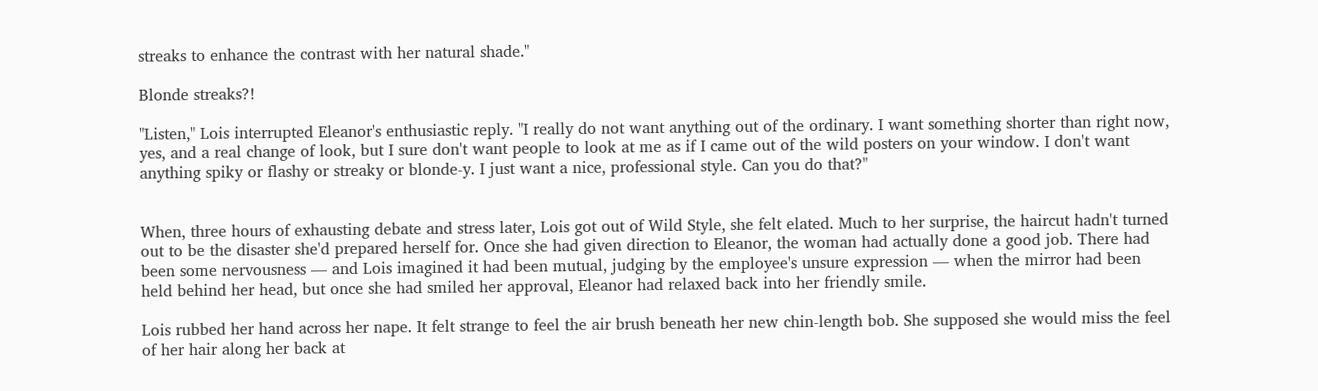streaks to enhance the contrast with her natural shade."

Blonde streaks?!

"Listen," Lois interrupted Eleanor's enthusiastic reply. "I really do not want anything out of the ordinary. I want something shorter than right now, yes, and a real change of look, but I sure don't want people to look at me as if I came out of the wild posters on your window. I don't want anything spiky or flashy or streaky or blonde-y. I just want a nice, professional style. Can you do that?"


When, three hours of exhausting debate and stress later, Lois got out of Wild Style, she felt elated. Much to her surprise, the haircut hadn't turned out to be the disaster she'd prepared herself for. Once she had given direction to Eleanor, the woman had actually done a good job. There had been some nervousness — and Lois imagined it had been mutual, judging by the employee's unsure expression — when the mirror had been held behind her head, but once she had smiled her approval, Eleanor had relaxed back into her friendly smile.

Lois rubbed her hand across her nape. It felt strange to feel the air brush beneath her new chin-length bob. She supposed she would miss the feel of her hair along her back at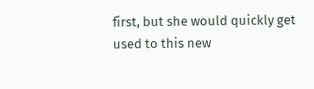first, but she would quickly get used to this new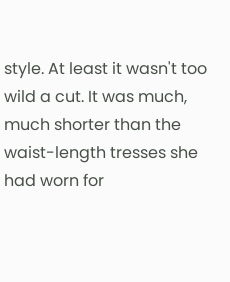style. At least it wasn't too wild a cut. It was much, much shorter than the waist-length tresses she had worn for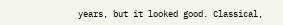years, but it looked good. Classical,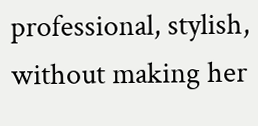professional, stylish, without making her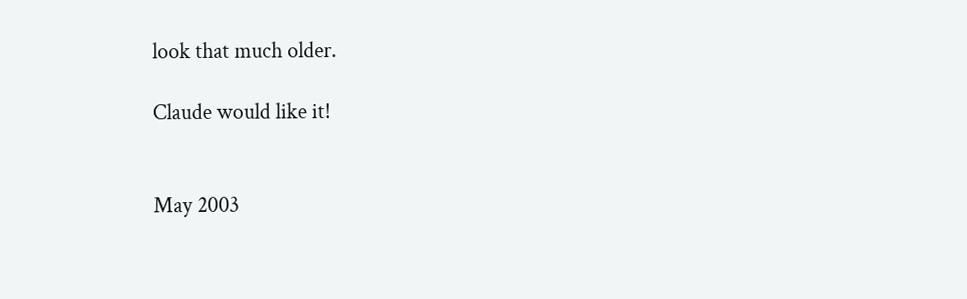look that much older.

Claude would like it!


May 2003